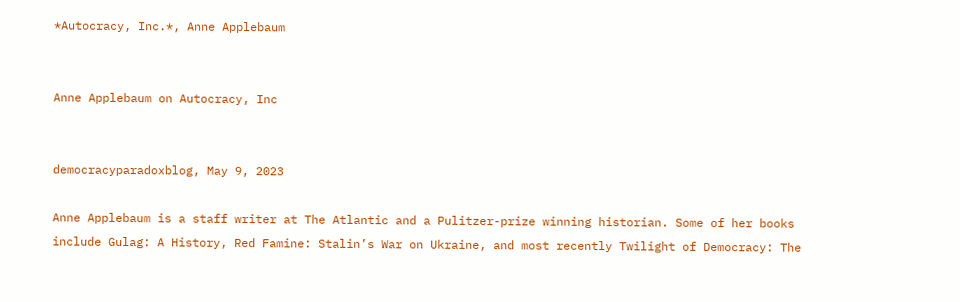*Autocracy, Inc.*, Anne Applebaum


Anne Applebaum on Autocracy, Inc


democracyparadoxblog, May 9, 2023

Anne Applebaum is a staff writer at The Atlantic and a Pulitzer-prize winning historian. Some of her books include Gulag: A History, Red Famine: Stalin’s War on Ukraine, and most recently Twilight of Democracy: The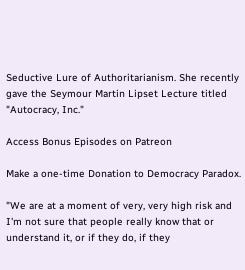Seductive Lure of Authoritarianism. She recently gave the Seymour Martin Lipset Lecture titled "Autocracy, Inc."

Access Bonus Episodes on Patreon

Make a one-time Donation to Democracy Paradox.

"We are at a moment of very, very high risk and I'm not sure that people really know that or understand it, or if they do, if they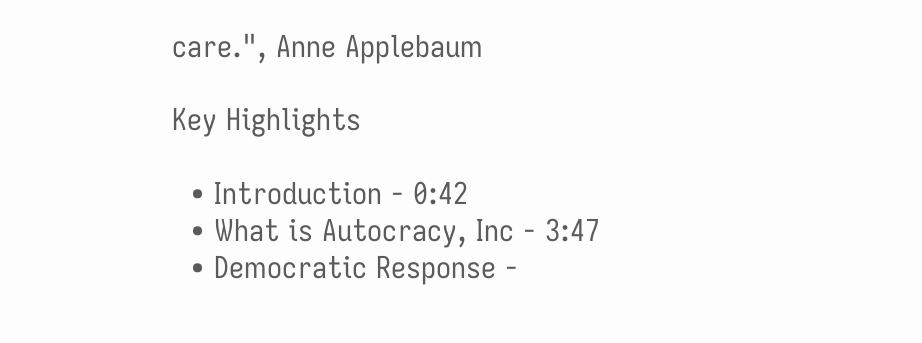care.", Anne Applebaum

Key Highlights

  • Introduction - 0:42
  • What is Autocracy, Inc - 3:47
  • Democratic Response -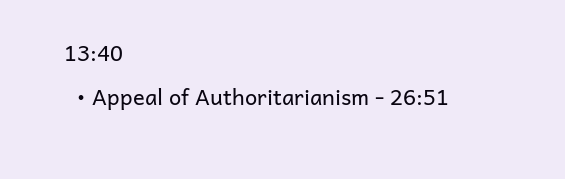13:40
  • Appeal of Authoritarianism - 26:51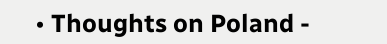• Thoughts on Poland -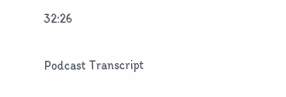32:26

Podcast Transcript